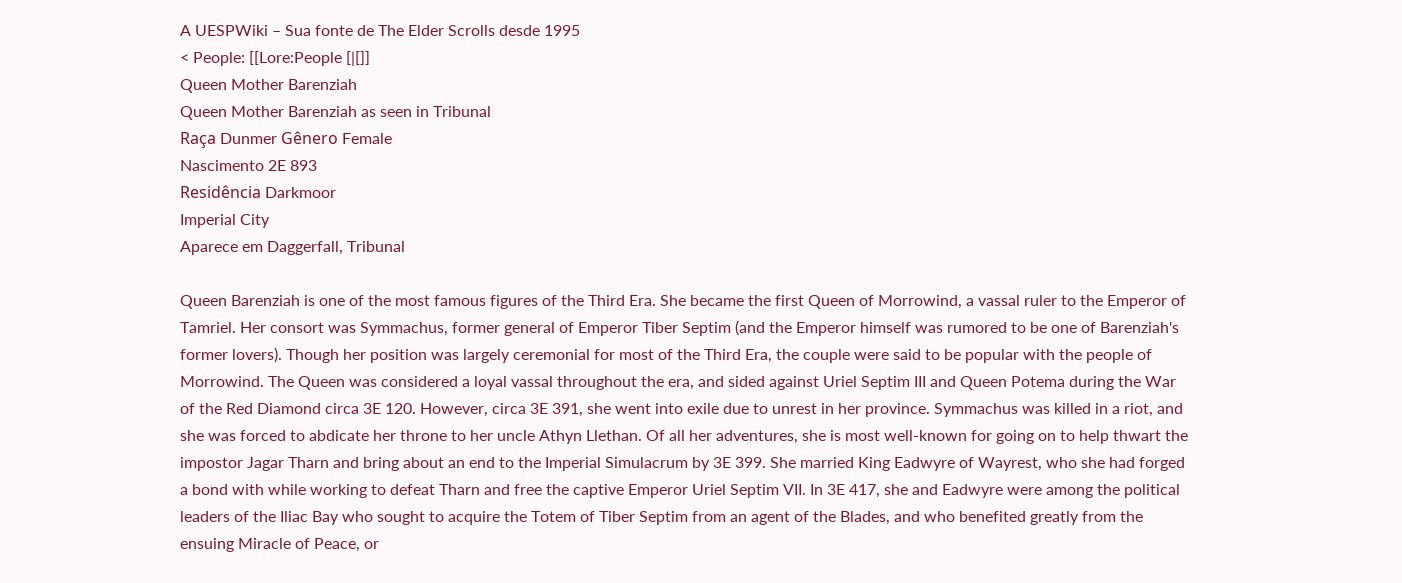A UESPWiki – Sua fonte de The Elder Scrolls desde 1995
< People: [[Lore:People [|[]]
Queen Mother Barenziah
Queen Mother Barenziah as seen in Tribunal
Raça Dunmer Gênero Female
Nascimento 2E 893
Residência Darkmoor
Imperial City
Aparece em Daggerfall, Tribunal

Queen Barenziah is one of the most famous figures of the Third Era. She became the first Queen of Morrowind, a vassal ruler to the Emperor of Tamriel. Her consort was Symmachus, former general of Emperor Tiber Septim (and the Emperor himself was rumored to be one of Barenziah's former lovers). Though her position was largely ceremonial for most of the Third Era, the couple were said to be popular with the people of Morrowind. The Queen was considered a loyal vassal throughout the era, and sided against Uriel Septim III and Queen Potema during the War of the Red Diamond circa 3E 120. However, circa 3E 391, she went into exile due to unrest in her province. Symmachus was killed in a riot, and she was forced to abdicate her throne to her uncle Athyn Llethan. Of all her adventures, she is most well-known for going on to help thwart the impostor Jagar Tharn and bring about an end to the Imperial Simulacrum by 3E 399. She married King Eadwyre of Wayrest, who she had forged a bond with while working to defeat Tharn and free the captive Emperor Uriel Septim VII. In 3E 417, she and Eadwyre were among the political leaders of the Iliac Bay who sought to acquire the Totem of Tiber Septim from an agent of the Blades, and who benefited greatly from the ensuing Miracle of Peace, or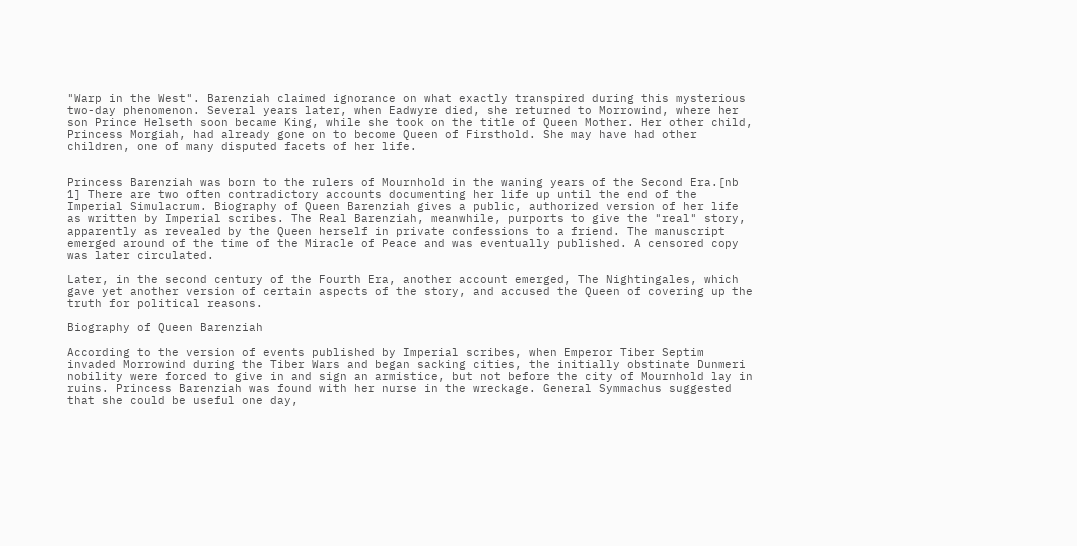"Warp in the West". Barenziah claimed ignorance on what exactly transpired during this mysterious two-day phenomenon. Several years later, when Eadwyre died, she returned to Morrowind, where her son Prince Helseth soon became King, while she took on the title of Queen Mother. Her other child, Princess Morgiah, had already gone on to become Queen of Firsthold. She may have had other children, one of many disputed facets of her life.


Princess Barenziah was born to the rulers of Mournhold in the waning years of the Second Era.[nb 1] There are two often contradictory accounts documenting her life up until the end of the Imperial Simulacrum. Biography of Queen Barenziah gives a public, authorized version of her life as written by Imperial scribes. The Real Barenziah, meanwhile, purports to give the "real" story, apparently as revealed by the Queen herself in private confessions to a friend. The manuscript emerged around of the time of the Miracle of Peace and was eventually published. A censored copy was later circulated.

Later, in the second century of the Fourth Era, another account emerged, The Nightingales, which gave yet another version of certain aspects of the story, and accused the Queen of covering up the truth for political reasons.

Biography of Queen Barenziah

According to the version of events published by Imperial scribes, when Emperor Tiber Septim invaded Morrowind during the Tiber Wars and began sacking cities, the initially obstinate Dunmeri nobility were forced to give in and sign an armistice, but not before the city of Mournhold lay in ruins. Princess Barenziah was found with her nurse in the wreckage. General Symmachus suggested that she could be useful one day,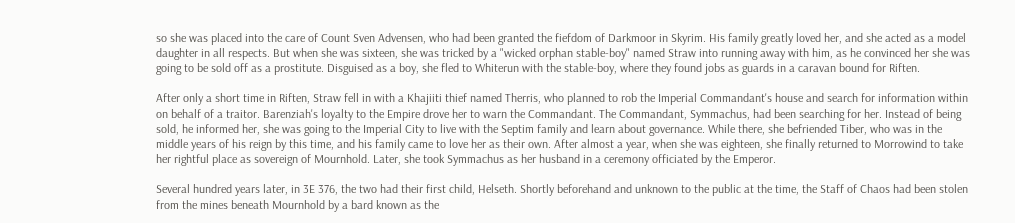so she was placed into the care of Count Sven Advensen, who had been granted the fiefdom of Darkmoor in Skyrim. His family greatly loved her, and she acted as a model daughter in all respects. But when she was sixteen, she was tricked by a "wicked orphan stable-boy" named Straw into running away with him, as he convinced her she was going to be sold off as a prostitute. Disguised as a boy, she fled to Whiterun with the stable-boy, where they found jobs as guards in a caravan bound for Riften.

After only a short time in Riften, Straw fell in with a Khajiiti thief named Therris, who planned to rob the Imperial Commandant's house and search for information within on behalf of a traitor. Barenziah's loyalty to the Empire drove her to warn the Commandant. The Commandant, Symmachus, had been searching for her. Instead of being sold, he informed her, she was going to the Imperial City to live with the Septim family and learn about governance. While there, she befriended Tiber, who was in the middle years of his reign by this time, and his family came to love her as their own. After almost a year, when she was eighteen, she finally returned to Morrowind to take her rightful place as sovereign of Mournhold. Later, she took Symmachus as her husband in a ceremony officiated by the Emperor.

Several hundred years later, in 3E 376, the two had their first child, Helseth. Shortly beforehand and unknown to the public at the time, the Staff of Chaos had been stolen from the mines beneath Mournhold by a bard known as the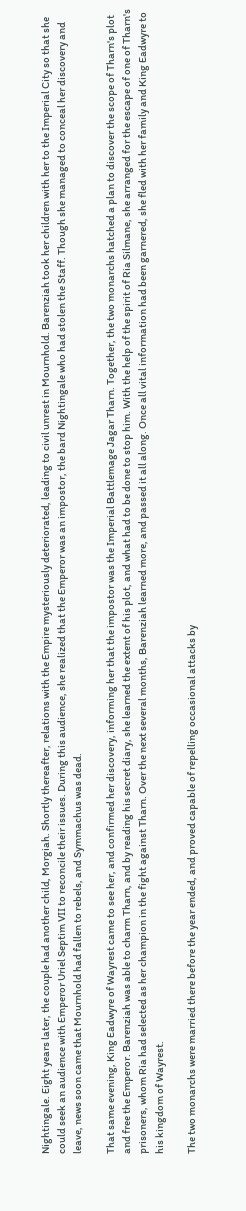Nightingale. Eight years later, the couple had another child, Morgiah. Shortly thereafter, relations with the Empire mysteriously deteriorated, leading to civil unrest in Mournhold. Barenziah took her children with her to the Imperial City so that she could seek an audience with Emperor Uriel Septim VII to reconcile their issues. During this audience, she realized that the Emperor was an impostor, the bard Nightingale who had stolen the Staff. Though she managed to conceal her discovery and leave, news soon came that Mournhold had fallen to rebels, and Symmachus was dead.

That same evening, King Eadwyre of Wayrest came to see her, and confirmed her discovery, informing her that the impostor was the Imperial Battlemage Jagar Tharn. Together, the two monarchs hatched a plan to discover the scope of Tharn's plot and free the Emperor. Barenziah was able to charm Tharn, and by reading his secret diary, she learned the extent of his plot, and what had to be done to stop him. With the help of the spirit of Ria Silmane, she arranged for the escape of one of Tharn's prisoners, whom Ria had selected as her champion in the fight against Tharn. Over the next several months, Barenziah learned more, and passed it all along. Once all vital information had been garnered, she fled with her family and King Eadwyre to his kingdom of Wayrest.

The two monarchs were married there before the year ended, and proved capable of repelling occasional attacks by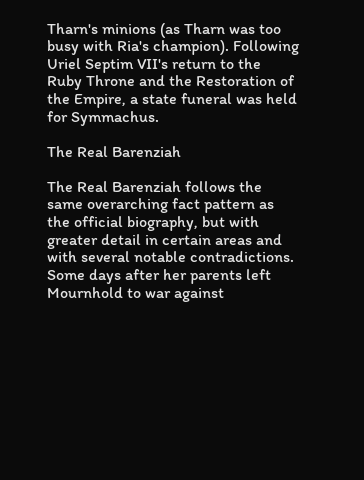Tharn's minions (as Tharn was too busy with Ria's champion). Following Uriel Septim VII's return to the Ruby Throne and the Restoration of the Empire, a state funeral was held for Symmachus.

The Real Barenziah

The Real Barenziah follows the same overarching fact pattern as the official biography, but with greater detail in certain areas and with several notable contradictions. Some days after her parents left Mournhold to war against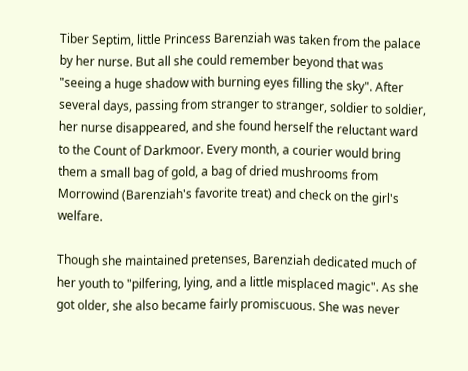Tiber Septim, little Princess Barenziah was taken from the palace by her nurse. But all she could remember beyond that was "seeing a huge shadow with burning eyes filling the sky". After several days, passing from stranger to stranger, soldier to soldier, her nurse disappeared, and she found herself the reluctant ward to the Count of Darkmoor. Every month, a courier would bring them a small bag of gold, a bag of dried mushrooms from Morrowind (Barenziah's favorite treat) and check on the girl's welfare.

Though she maintained pretenses, Barenziah dedicated much of her youth to "pilfering, lying, and a little misplaced magic". As she got older, she also became fairly promiscuous. She was never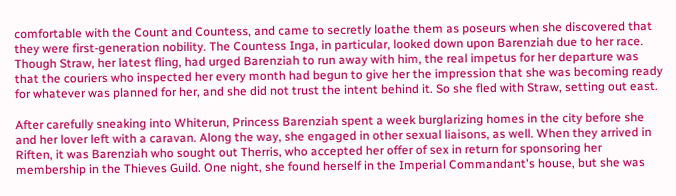comfortable with the Count and Countess, and came to secretly loathe them as poseurs when she discovered that they were first-generation nobility. The Countess Inga, in particular, looked down upon Barenziah due to her race. Though Straw, her latest fling, had urged Barenziah to run away with him, the real impetus for her departure was that the couriers who inspected her every month had begun to give her the impression that she was becoming ready for whatever was planned for her, and she did not trust the intent behind it. So she fled with Straw, setting out east.

After carefully sneaking into Whiterun, Princess Barenziah spent a week burglarizing homes in the city before she and her lover left with a caravan. Along the way, she engaged in other sexual liaisons, as well. When they arrived in Riften, it was Barenziah who sought out Therris, who accepted her offer of sex in return for sponsoring her membership in the Thieves Guild. One night, she found herself in the Imperial Commandant's house, but she was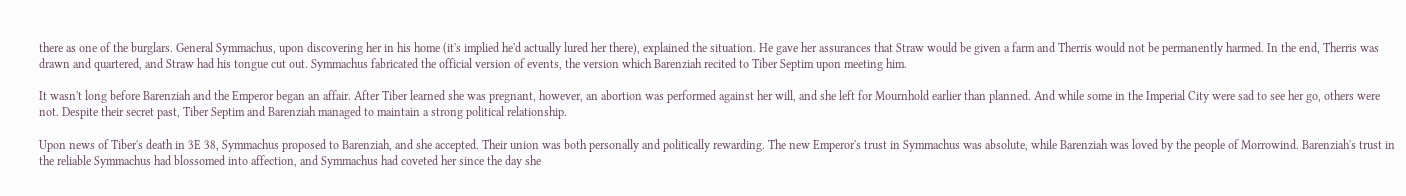there as one of the burglars. General Symmachus, upon discovering her in his home (it's implied he'd actually lured her there), explained the situation. He gave her assurances that Straw would be given a farm and Therris would not be permanently harmed. In the end, Therris was drawn and quartered, and Straw had his tongue cut out. Symmachus fabricated the official version of events, the version which Barenziah recited to Tiber Septim upon meeting him.

It wasn't long before Barenziah and the Emperor began an affair. After Tiber learned she was pregnant, however, an abortion was performed against her will, and she left for Mournhold earlier than planned. And while some in the Imperial City were sad to see her go, others were not. Despite their secret past, Tiber Septim and Barenziah managed to maintain a strong political relationship.

Upon news of Tiber's death in 3E 38, Symmachus proposed to Barenziah, and she accepted. Their union was both personally and politically rewarding. The new Emperor's trust in Symmachus was absolute, while Barenziah was loved by the people of Morrowind. Barenziah's trust in the reliable Symmachus had blossomed into affection, and Symmachus had coveted her since the day she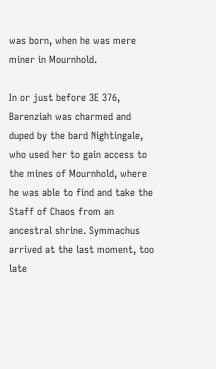was born, when he was mere miner in Mournhold.

In or just before 3E 376, Barenziah was charmed and duped by the bard Nightingale, who used her to gain access to the mines of Mournhold, where he was able to find and take the Staff of Chaos from an ancestral shrine. Symmachus arrived at the last moment, too late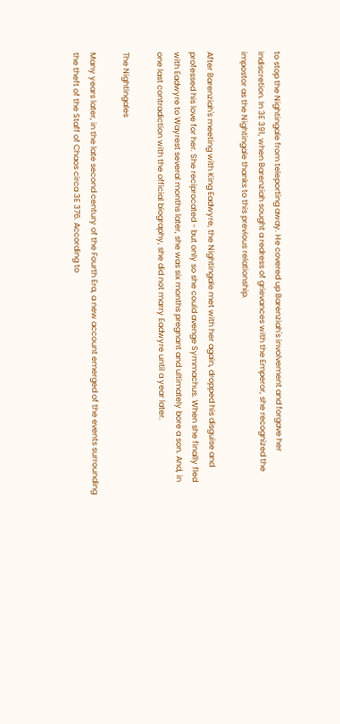to stop the Nightingale from teleporting away. He covered up Barenziah's involvement and forgave her indiscretion. In 3E 391, when Barenziah sought a redress of grievances with the Emperor, she recognized the impostor as the Nightingale thanks to this previous relationship.

After Barenziah's meeting with King Eadwyre, the Nightingale met with her again, dropped his disguise and professed his love for her. She reciprocated - but only so she could avenge Symmachus. When she finally fled with Eadwyre to Wayrest several months later, she was six months pregnant and ultimately bore a son. And, in one last contradiction with the official biography, she did not marry Eadwyre until a year later.

The Nightingales

Many years later, in the late second century of the Fourth Era, a new account emerged of the events surrounding the theft of the Staff of Chaos circa 3E 376. According to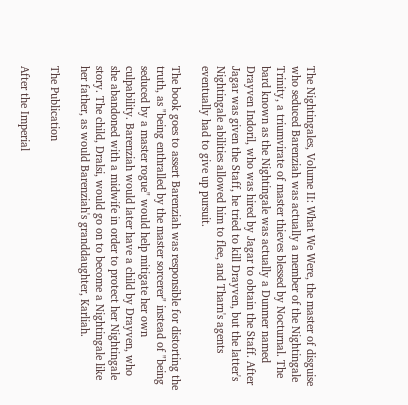The Nightingales, Volume II: What We Were, the master of disguise who seduced Barenziah was actually a member of the Nightingale Trinity, a triumvirate of master thieves blessed by Nocturnal. The bard known as the Nightingale was actually a Dunmer named Drayven Indoril, who was hired by Jagar to obtain the Staff. After Jagar was given the Staff, he tried to kill Drayven, but the latter's Nightingale abilities allowed him to flee, and Tharn's agents eventually had to give up pursuit.

The book goes to assert Barenziah was responsible for distorting the truth, as "being enthralled by the master sorcerer" instead of "being seduced by a master rogue" would help mitigate her own culpability. Barenziah would later have a child by Drayven, who she abandoned with a midwife in order to protect her Nightingale story. The child, Dralsi, would go on to become a Nightingale like her father, as would Barenziah's granddaughter, Karliah.

The Publication

After the Imperial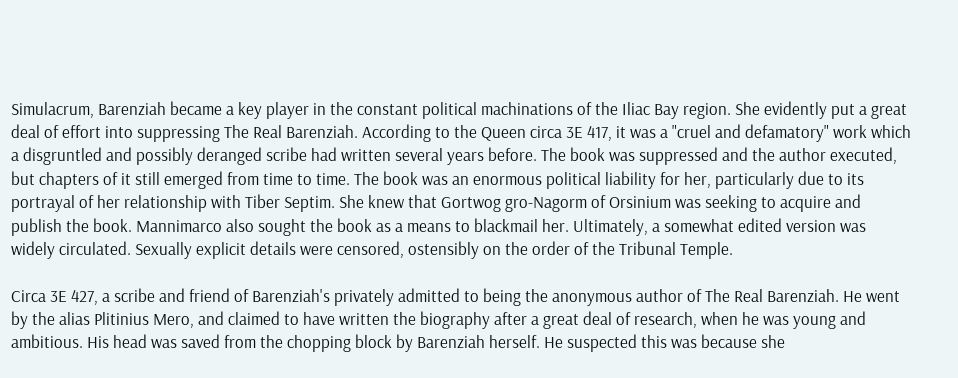Simulacrum, Barenziah became a key player in the constant political machinations of the Iliac Bay region. She evidently put a great deal of effort into suppressing The Real Barenziah. According to the Queen circa 3E 417, it was a "cruel and defamatory" work which a disgruntled and possibly deranged scribe had written several years before. The book was suppressed and the author executed, but chapters of it still emerged from time to time. The book was an enormous political liability for her, particularly due to its portrayal of her relationship with Tiber Septim. She knew that Gortwog gro-Nagorm of Orsinium was seeking to acquire and publish the book. Mannimarco also sought the book as a means to blackmail her. Ultimately, a somewhat edited version was widely circulated. Sexually explicit details were censored, ostensibly on the order of the Tribunal Temple.

Circa 3E 427, a scribe and friend of Barenziah's privately admitted to being the anonymous author of The Real Barenziah. He went by the alias Plitinius Mero, and claimed to have written the biography after a great deal of research, when he was young and ambitious. His head was saved from the chopping block by Barenziah herself. He suspected this was because she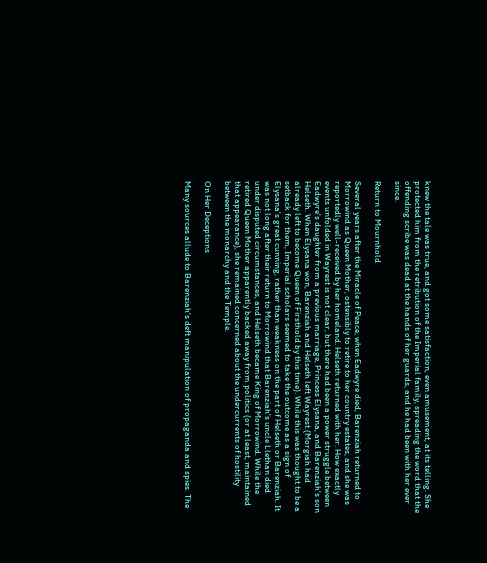knew the tale was true, and got some satisfaction, even amusement, at its telling. She protected him from the retribution of the Imperial family, spreading the word that the offending scribe was dead at the hands of her guards, and he had been with her ever since.

Return to Mournhold

Several years after the Miracle of Peace, when Eadwyre died, Barenziah returned to Morrowind as Queen Mother, ostensibly to retire to her country estates, and she was reportedly well-received by her homeland. Helseth returned with her. How exactly events unfolded in Wayrest is not clear, but there had been a power struggle between Eadwyre's daughter from a previous marriage, Princess Elysana, and Barenziah's son Helseth. When Elysana won, Barenziah and Helseth left Wayrest (Morgiah had already left to become Queen of Firsthold by this time). While this was thought to be a setback for them, Imperial scholars seemed to take the outcome as a sign of Elysana's great cunning, rather than weakness on the part of Helseth or Barenziah. It was not long after their return to Morrowind that Barenziah's uncle Llethan died under disputed circumstances, and Helseth became King of Morrowind. While the retired Queen Mother apparently backed away from politics (or at least, maintained that appearance), she remained concerned about the undercurrents of hostility between the monarchy and the Temple.

On Her Deceptions

Many sources allude to Barenziah's deft manipulation of propaganda and spies. The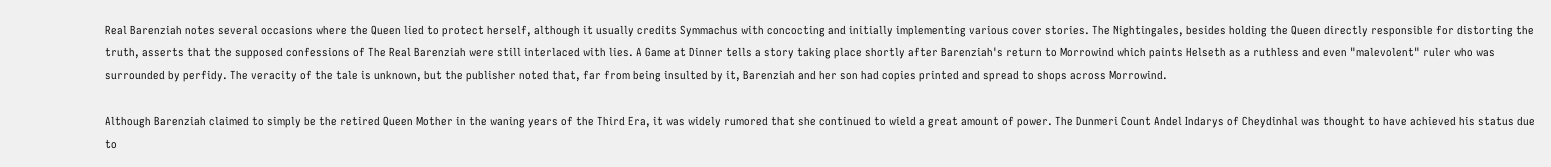Real Barenziah notes several occasions where the Queen lied to protect herself, although it usually credits Symmachus with concocting and initially implementing various cover stories. The Nightingales, besides holding the Queen directly responsible for distorting the truth, asserts that the supposed confessions of The Real Barenziah were still interlaced with lies. A Game at Dinner tells a story taking place shortly after Barenziah's return to Morrowind which paints Helseth as a ruthless and even "malevolent" ruler who was surrounded by perfidy. The veracity of the tale is unknown, but the publisher noted that, far from being insulted by it, Barenziah and her son had copies printed and spread to shops across Morrowind.

Although Barenziah claimed to simply be the retired Queen Mother in the waning years of the Third Era, it was widely rumored that she continued to wield a great amount of power. The Dunmeri Count Andel Indarys of Cheydinhal was thought to have achieved his status due to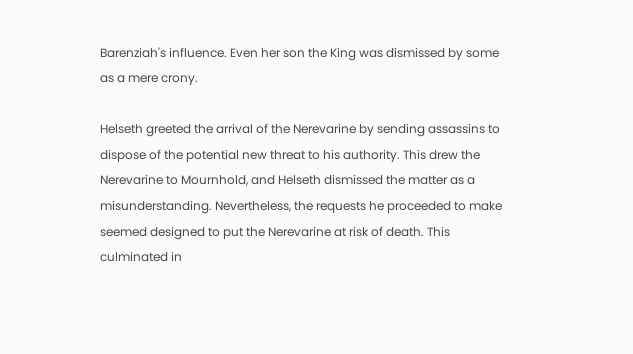Barenziah's influence. Even her son the King was dismissed by some as a mere crony.

Helseth greeted the arrival of the Nerevarine by sending assassins to dispose of the potential new threat to his authority. This drew the Nerevarine to Mournhold, and Helseth dismissed the matter as a misunderstanding. Nevertheless, the requests he proceeded to make seemed designed to put the Nerevarine at risk of death. This culminated in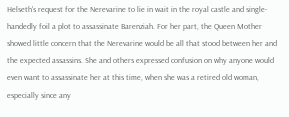Helseth's request for the Nerevarine to lie in wait in the royal castle and single-handedly foil a plot to assassinate Barenziah. For her part, the Queen Mother showed little concern that the Nerevarine would be all that stood between her and the expected assassins. She and others expressed confusion on why anyone would even want to assassinate her at this time, when she was a retired old woman, especially since any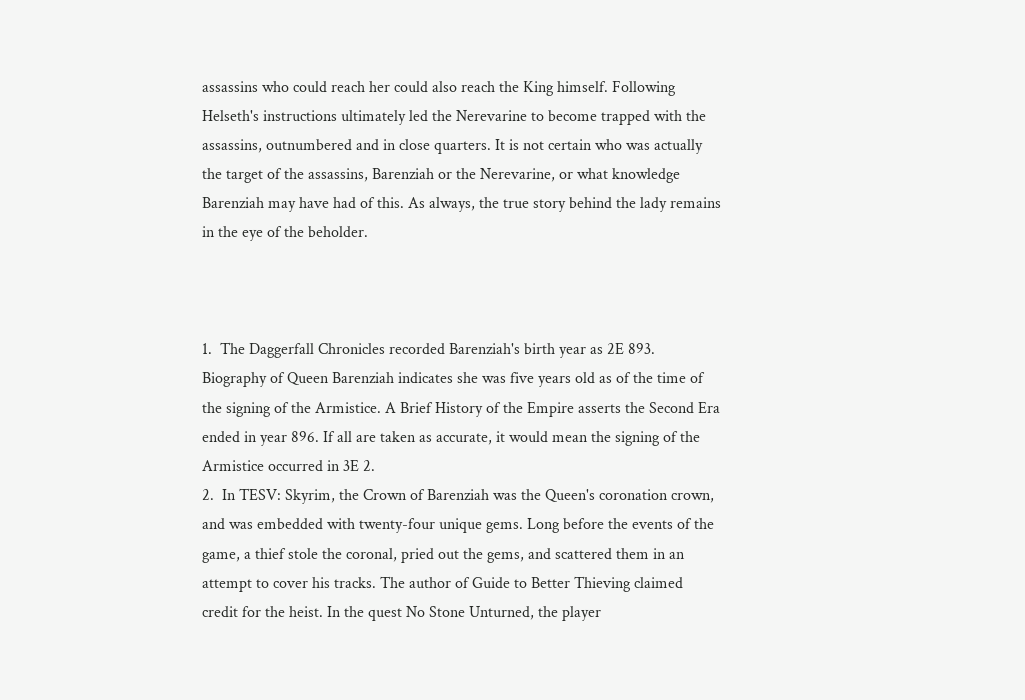assassins who could reach her could also reach the King himself. Following Helseth's instructions ultimately led the Nerevarine to become trapped with the assassins, outnumbered and in close quarters. It is not certain who was actually the target of the assassins, Barenziah or the Nerevarine, or what knowledge Barenziah may have had of this. As always, the true story behind the lady remains in the eye of the beholder.



1.  The Daggerfall Chronicles recorded Barenziah's birth year as 2E 893. Biography of Queen Barenziah indicates she was five years old as of the time of the signing of the Armistice. A Brief History of the Empire asserts the Second Era ended in year 896. If all are taken as accurate, it would mean the signing of the Armistice occurred in 3E 2.
2.  In TESV: Skyrim, the Crown of Barenziah was the Queen's coronation crown, and was embedded with twenty-four unique gems. Long before the events of the game, a thief stole the coronal, pried out the gems, and scattered them in an attempt to cover his tracks. The author of Guide to Better Thieving claimed credit for the heist. In the quest No Stone Unturned, the player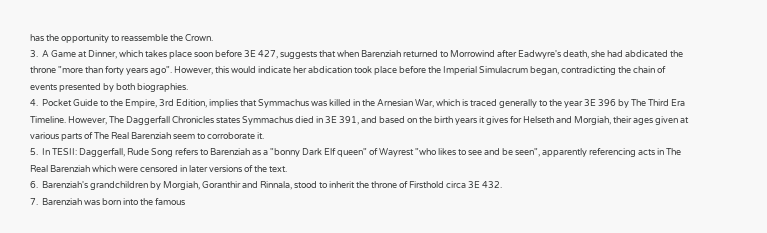has the opportunity to reassemble the Crown.
3.  A Game at Dinner, which takes place soon before 3E 427, suggests that when Barenziah returned to Morrowind after Eadwyre's death, she had abdicated the throne "more than forty years ago". However, this would indicate her abdication took place before the Imperial Simulacrum began, contradicting the chain of events presented by both biographies.
4.  Pocket Guide to the Empire, 3rd Edition, implies that Symmachus was killed in the Arnesian War, which is traced generally to the year 3E 396 by The Third Era Timeline. However, The Daggerfall Chronicles states Symmachus died in 3E 391, and based on the birth years it gives for Helseth and Morgiah, their ages given at various parts of The Real Barenziah seem to corroborate it.
5.  In TESII: Daggerfall, Rude Song refers to Barenziah as a "bonny Dark Elf queen" of Wayrest "who likes to see and be seen", apparently referencing acts in The Real Barenziah which were censored in later versions of the text.
6.  Barenziah's grandchildren by Morgiah, Goranthir and Rinnala, stood to inherit the throne of Firsthold circa 3E 432.
7.  Barenziah was born into the famous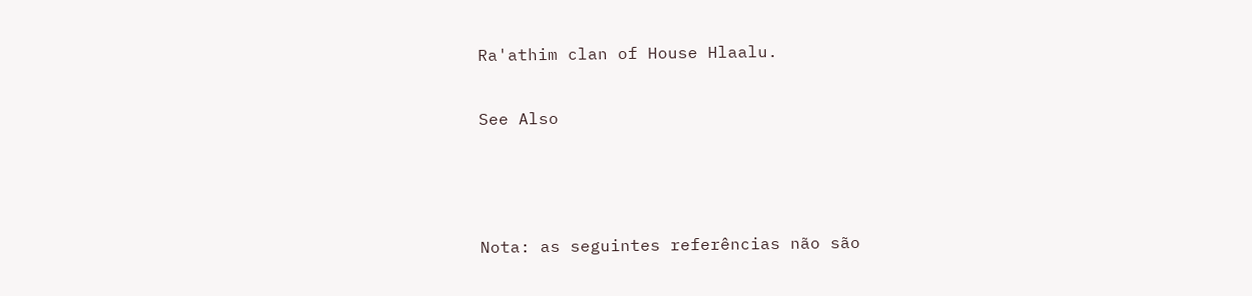Ra'athim clan of House Hlaalu.

See Also



Nota: as seguintes referências não são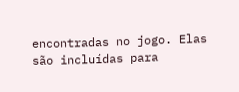encontradas no jogo. Elas são incluídas para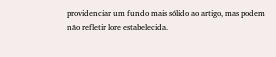providenciar um fundo mais sólido ao artigo, mas podem não refletir lore estabelecida.